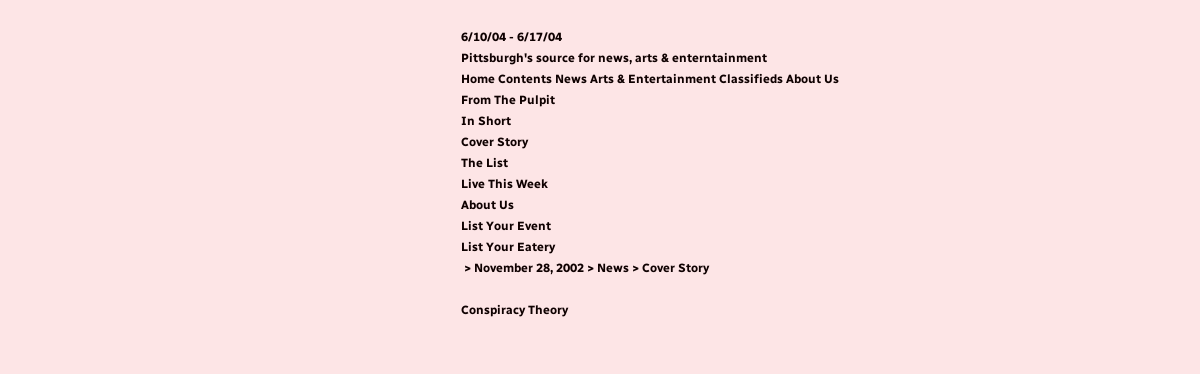6/10/04 - 6/17/04
Pittsburgh's source for news, arts & enterntainment
Home Contents News Arts & Entertainment Classifieds About Us
From The Pulpit
In Short
Cover Story
The List
Live This Week
About Us
List Your Event
List Your Eatery
 > November 28, 2002 > News > Cover Story

Conspiracy Theory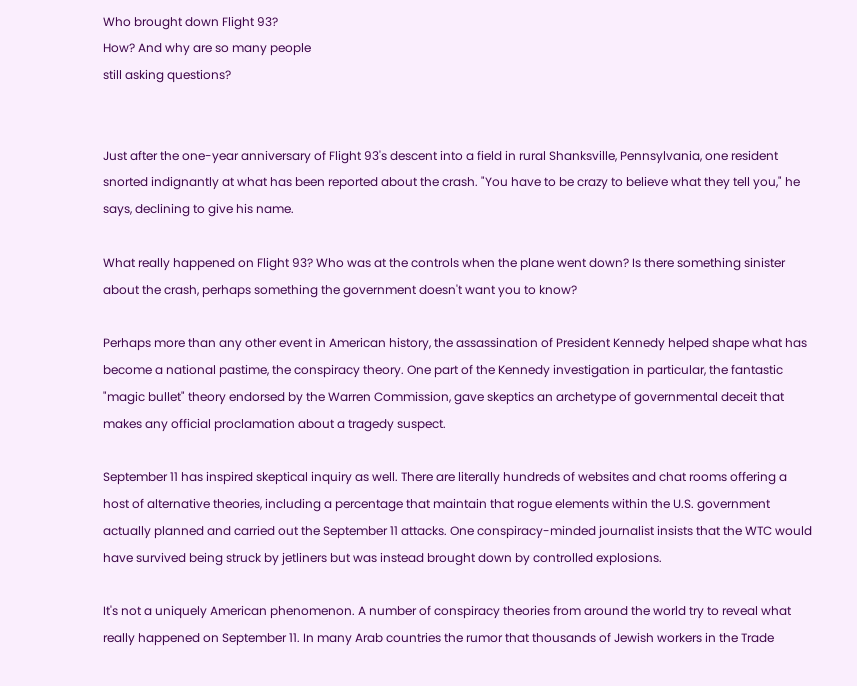Who brought down Flight 93?
How? And why are so many people
still asking questions?


Just after the one-year anniversary of Flight 93's descent into a field in rural Shanksville, Pennsylvania, one resident snorted indignantly at what has been reported about the crash. "You have to be crazy to believe what they tell you," he says, declining to give his name.

What really happened on Flight 93? Who was at the controls when the plane went down? Is there something sinister about the crash, perhaps something the government doesn't want you to know?

Perhaps more than any other event in American history, the assassination of President Kennedy helped shape what has become a national pastime, the conspiracy theory. One part of the Kennedy investigation in particular, the fantastic "magic bullet" theory endorsed by the Warren Commission, gave skeptics an archetype of governmental deceit that makes any official proclamation about a tragedy suspect.

September 11 has inspired skeptical inquiry as well. There are literally hundreds of websites and chat rooms offering a host of alternative theories, including a percentage that maintain that rogue elements within the U.S. government actually planned and carried out the September 11 attacks. One conspiracy-minded journalist insists that the WTC would have survived being struck by jetliners but was instead brought down by controlled explosions.

It's not a uniquely American phenomenon. A number of conspiracy theories from around the world try to reveal what really happened on September 11. In many Arab countries the rumor that thousands of Jewish workers in the Trade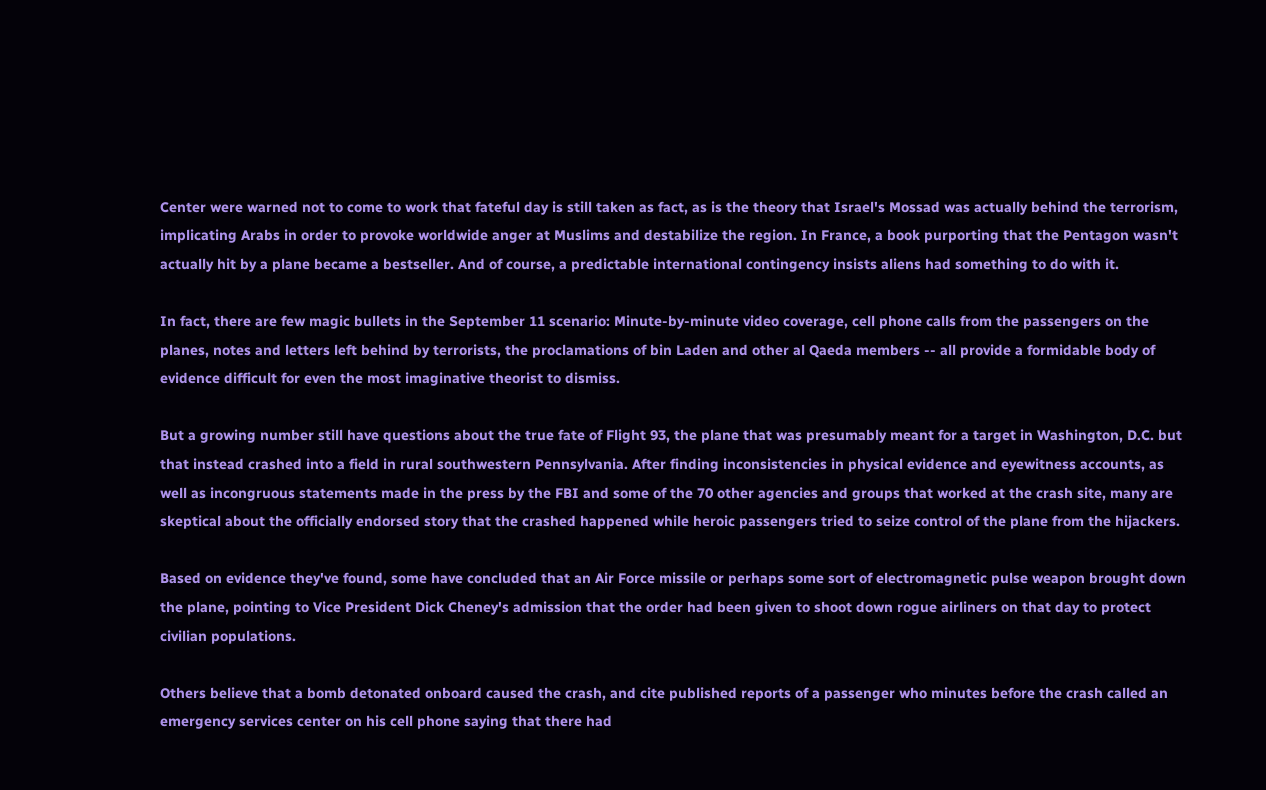Center were warned not to come to work that fateful day is still taken as fact, as is the theory that Israel's Mossad was actually behind the terrorism, implicating Arabs in order to provoke worldwide anger at Muslims and destabilize the region. In France, a book purporting that the Pentagon wasn't actually hit by a plane became a bestseller. And of course, a predictable international contingency insists aliens had something to do with it.

In fact, there are few magic bullets in the September 11 scenario: Minute-by-minute video coverage, cell phone calls from the passengers on the planes, notes and letters left behind by terrorists, the proclamations of bin Laden and other al Qaeda members -- all provide a formidable body of evidence difficult for even the most imaginative theorist to dismiss.

But a growing number still have questions about the true fate of Flight 93, the plane that was presumably meant for a target in Washington, D.C. but that instead crashed into a field in rural southwestern Pennsylvania. After finding inconsistencies in physical evidence and eyewitness accounts, as well as incongruous statements made in the press by the FBI and some of the 70 other agencies and groups that worked at the crash site, many are skeptical about the officially endorsed story that the crashed happened while heroic passengers tried to seize control of the plane from the hijackers.

Based on evidence they've found, some have concluded that an Air Force missile or perhaps some sort of electromagnetic pulse weapon brought down the plane, pointing to Vice President Dick Cheney's admission that the order had been given to shoot down rogue airliners on that day to protect civilian populations.

Others believe that a bomb detonated onboard caused the crash, and cite published reports of a passenger who minutes before the crash called an emergency services center on his cell phone saying that there had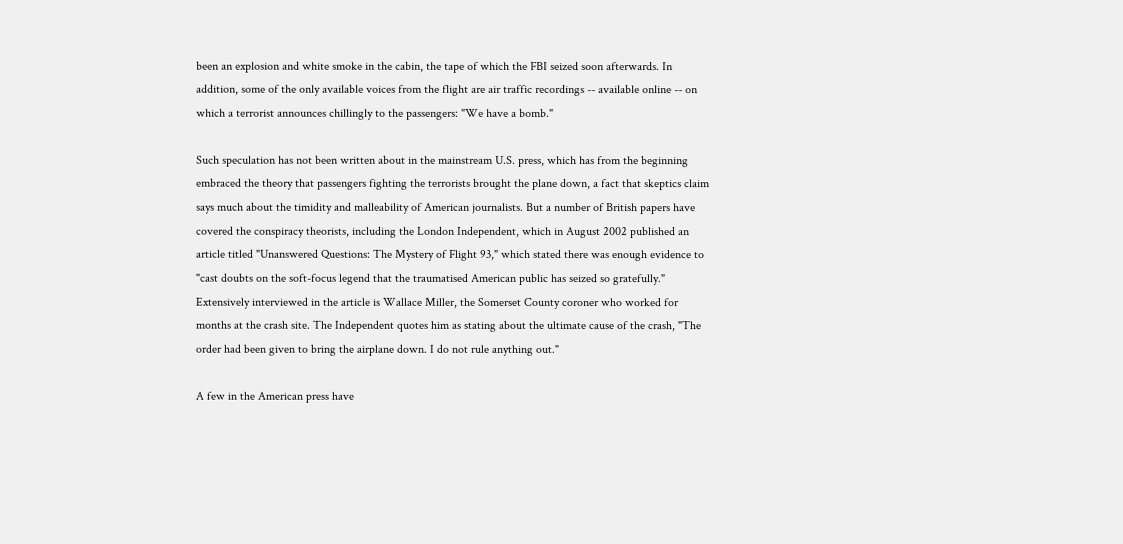been an explosion and white smoke in the cabin, the tape of which the FBI seized soon afterwards. In addition, some of the only available voices from the flight are air traffic recordings -- available online -- on which a terrorist announces chillingly to the passengers: "We have a bomb."

Such speculation has not been written about in the mainstream U.S. press, which has from the beginning embraced the theory that passengers fighting the terrorists brought the plane down, a fact that skeptics claim says much about the timidity and malleability of American journalists. But a number of British papers have covered the conspiracy theorists, including the London Independent, which in August 2002 published an article titled "Unanswered Questions: The Mystery of Flight 93," which stated there was enough evidence to "cast doubts on the soft-focus legend that the traumatised American public has seized so gratefully." Extensively interviewed in the article is Wallace Miller, the Somerset County coroner who worked for months at the crash site. The Independent quotes him as stating about the ultimate cause of the crash, "The order had been given to bring the airplane down. I do not rule anything out."

A few in the American press have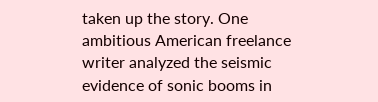taken up the story. One ambitious American freelance writer analyzed the seismic evidence of sonic booms in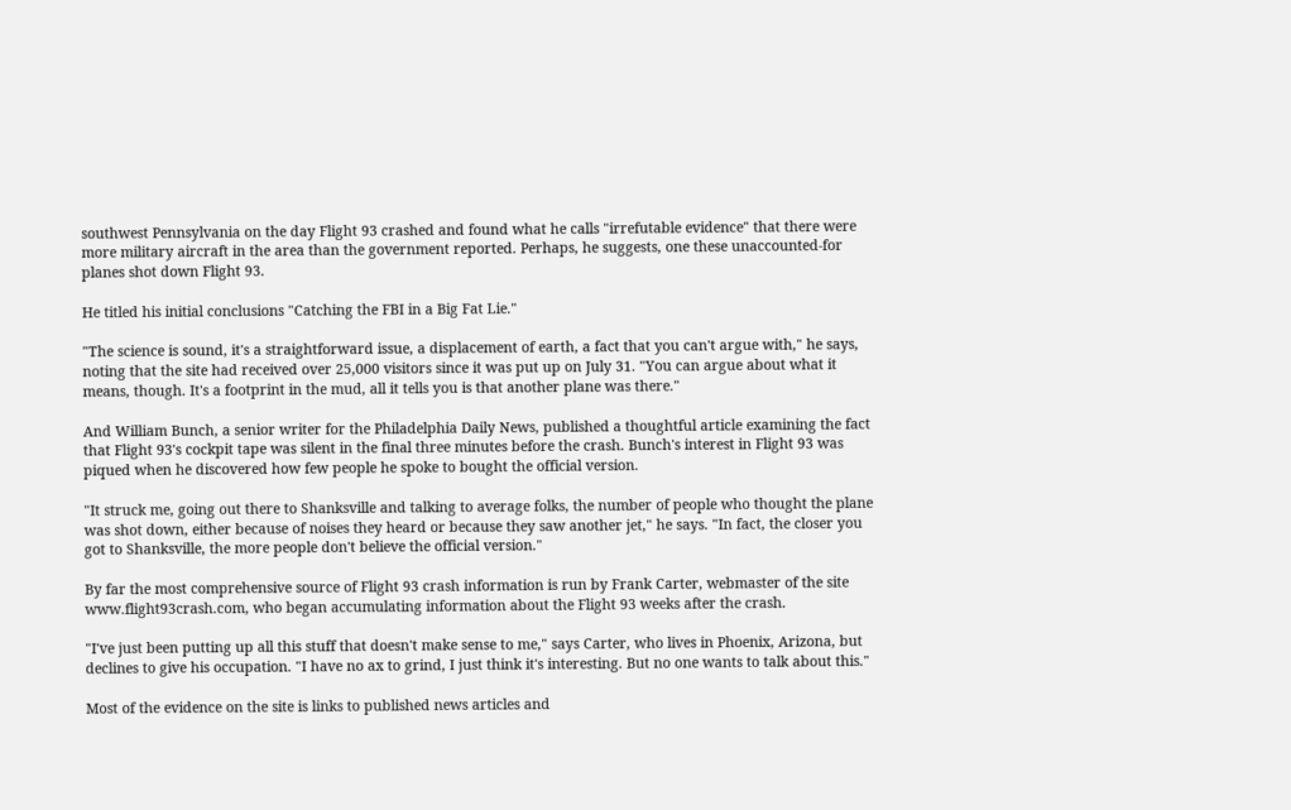southwest Pennsylvania on the day Flight 93 crashed and found what he calls "irrefutable evidence" that there were more military aircraft in the area than the government reported. Perhaps, he suggests, one these unaccounted-for planes shot down Flight 93.

He titled his initial conclusions "Catching the FBI in a Big Fat Lie."

"The science is sound, it's a straightforward issue, a displacement of earth, a fact that you can't argue with," he says, noting that the site had received over 25,000 visitors since it was put up on July 31. "You can argue about what it means, though. It's a footprint in the mud, all it tells you is that another plane was there."

And William Bunch, a senior writer for the Philadelphia Daily News, published a thoughtful article examining the fact that Flight 93's cockpit tape was silent in the final three minutes before the crash. Bunch's interest in Flight 93 was piqued when he discovered how few people he spoke to bought the official version.

"It struck me, going out there to Shanksville and talking to average folks, the number of people who thought the plane was shot down, either because of noises they heard or because they saw another jet," he says. "In fact, the closer you got to Shanksville, the more people don't believe the official version."

By far the most comprehensive source of Flight 93 crash information is run by Frank Carter, webmaster of the site www.flight93crash.com, who began accumulating information about the Flight 93 weeks after the crash.

"I've just been putting up all this stuff that doesn't make sense to me," says Carter, who lives in Phoenix, Arizona, but declines to give his occupation. "I have no ax to grind, I just think it's interesting. But no one wants to talk about this."

Most of the evidence on the site is links to published news articles and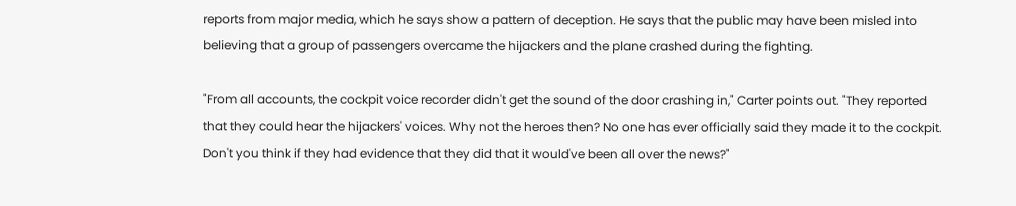reports from major media, which he says show a pattern of deception. He says that the public may have been misled into believing that a group of passengers overcame the hijackers and the plane crashed during the fighting.

"From all accounts, the cockpit voice recorder didn't get the sound of the door crashing in," Carter points out. "They reported that they could hear the hijackers' voices. Why not the heroes then? No one has ever officially said they made it to the cockpit. Don't you think if they had evidence that they did that it would've been all over the news?"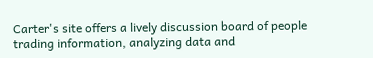Carter's site offers a lively discussion board of people trading information, analyzing data and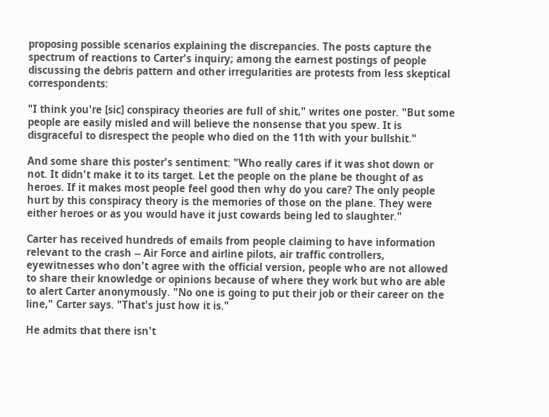proposing possible scenarios explaining the discrepancies. The posts capture the spectrum of reactions to Carter's inquiry; among the earnest postings of people discussing the debris pattern and other irregularities are protests from less skeptical correspondents:

"I think you're [sic] conspiracy theories are full of shit," writes one poster. "But some people are easily misled and will believe the nonsense that you spew. It is disgraceful to disrespect the people who died on the 11th with your bullshit."

And some share this poster's sentiment: "Who really cares if it was shot down or not. It didn't make it to its target. Let the people on the plane be thought of as heroes. If it makes most people feel good then why do you care? The only people hurt by this conspiracy theory is the memories of those on the plane. They were either heroes or as you would have it just cowards being led to slaughter."

Carter has received hundreds of emails from people claiming to have information relevant to the crash -- Air Force and airline pilots, air traffic controllers, eyewitnesses who don't agree with the official version, people who are not allowed to share their knowledge or opinions because of where they work but who are able to alert Carter anonymously. "No one is going to put their job or their career on the line," Carter says. "That's just how it is."

He admits that there isn't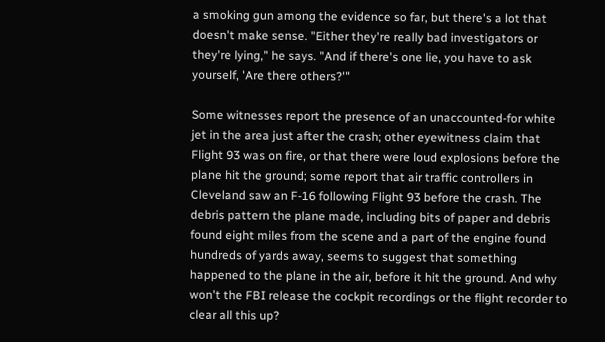a smoking gun among the evidence so far, but there's a lot that doesn't make sense. "Either they're really bad investigators or they're lying," he says. "And if there's one lie, you have to ask yourself, 'Are there others?'"

Some witnesses report the presence of an unaccounted-for white jet in the area just after the crash; other eyewitness claim that Flight 93 was on fire, or that there were loud explosions before the plane hit the ground; some report that air traffic controllers in Cleveland saw an F-16 following Flight 93 before the crash. The debris pattern the plane made, including bits of paper and debris found eight miles from the scene and a part of the engine found hundreds of yards away, seems to suggest that something happened to the plane in the air, before it hit the ground. And why won't the FBI release the cockpit recordings or the flight recorder to clear all this up?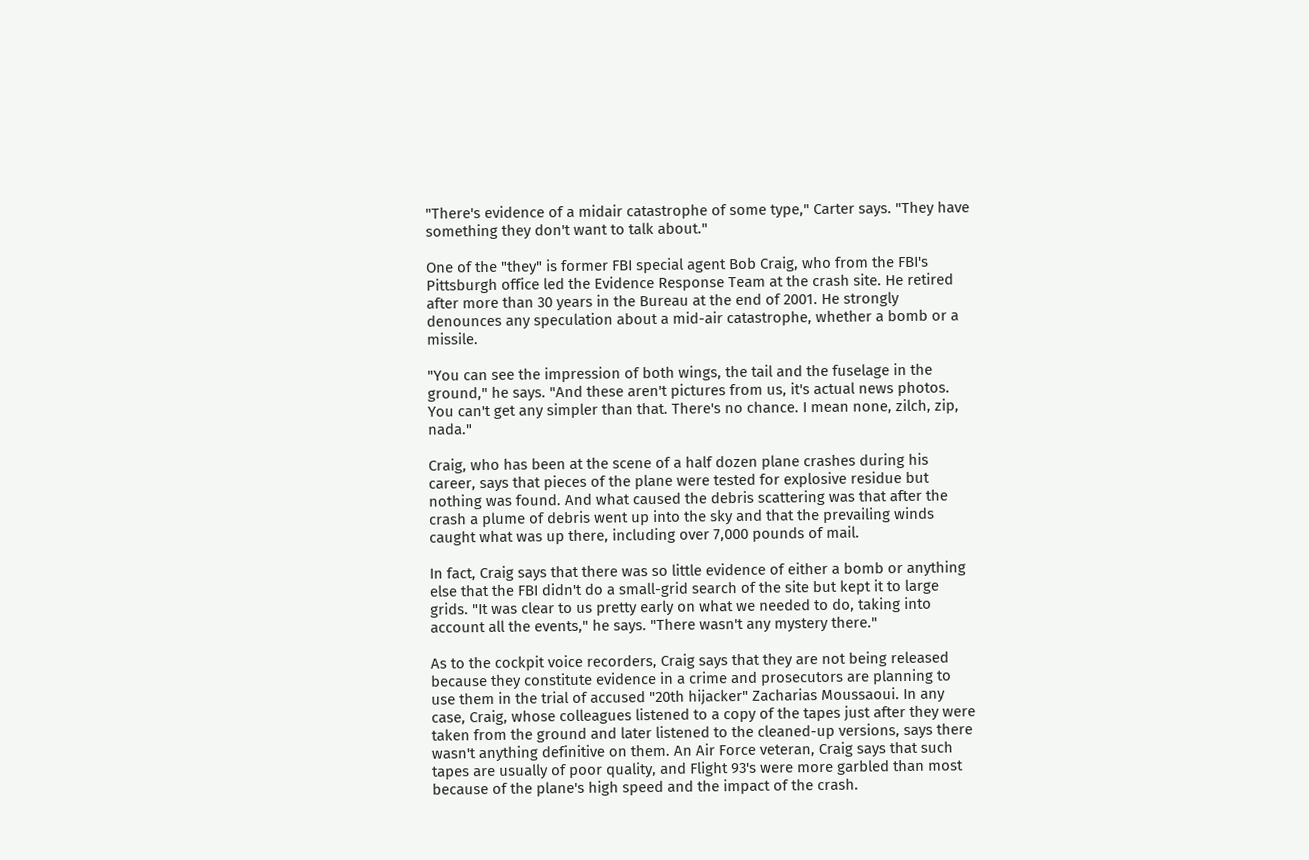"There's evidence of a midair catastrophe of some type," Carter says. "They have something they don't want to talk about."

One of the "they" is former FBI special agent Bob Craig, who from the FBI's Pittsburgh office led the Evidence Response Team at the crash site. He retired after more than 30 years in the Bureau at the end of 2001. He strongly denounces any speculation about a mid-air catastrophe, whether a bomb or a missile.

"You can see the impression of both wings, the tail and the fuselage in the ground," he says. "And these aren't pictures from us, it's actual news photos. You can't get any simpler than that. There's no chance. I mean none, zilch, zip, nada."

Craig, who has been at the scene of a half dozen plane crashes during his career, says that pieces of the plane were tested for explosive residue but nothing was found. And what caused the debris scattering was that after the crash a plume of debris went up into the sky and that the prevailing winds caught what was up there, including over 7,000 pounds of mail.

In fact, Craig says that there was so little evidence of either a bomb or anything else that the FBI didn't do a small-grid search of the site but kept it to large grids. "It was clear to us pretty early on what we needed to do, taking into account all the events," he says. "There wasn't any mystery there."

As to the cockpit voice recorders, Craig says that they are not being released because they constitute evidence in a crime and prosecutors are planning to use them in the trial of accused "20th hijacker" Zacharias Moussaoui. In any case, Craig, whose colleagues listened to a copy of the tapes just after they were taken from the ground and later listened to the cleaned-up versions, says there wasn't anything definitive on them. An Air Force veteran, Craig says that such tapes are usually of poor quality, and Flight 93's were more garbled than most because of the plane's high speed and the impact of the crash.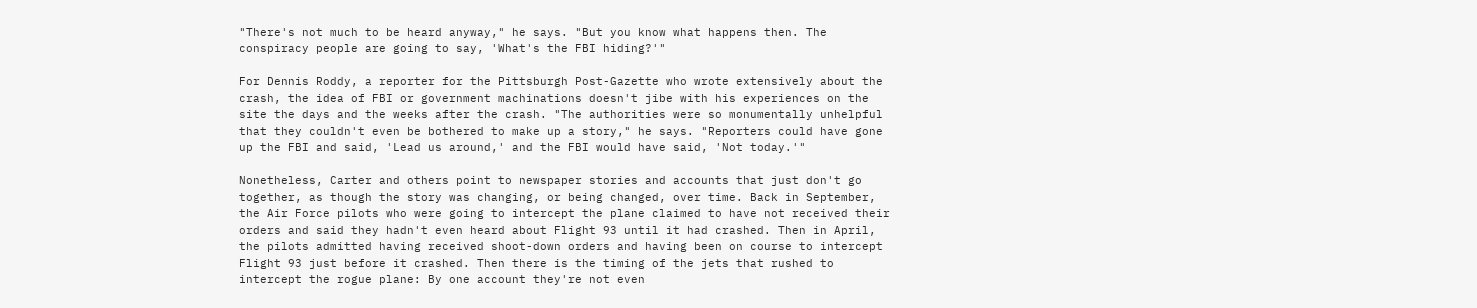"There's not much to be heard anyway," he says. "But you know what happens then. The conspiracy people are going to say, 'What's the FBI hiding?'"

For Dennis Roddy, a reporter for the Pittsburgh Post-Gazette who wrote extensively about the crash, the idea of FBI or government machinations doesn't jibe with his experiences on the site the days and the weeks after the crash. "The authorities were so monumentally unhelpful that they couldn't even be bothered to make up a story," he says. "Reporters could have gone up the FBI and said, 'Lead us around,' and the FBI would have said, 'Not today.'"

Nonetheless, Carter and others point to newspaper stories and accounts that just don't go together, as though the story was changing, or being changed, over time. Back in September, the Air Force pilots who were going to intercept the plane claimed to have not received their orders and said they hadn't even heard about Flight 93 until it had crashed. Then in April, the pilots admitted having received shoot-down orders and having been on course to intercept Flight 93 just before it crashed. Then there is the timing of the jets that rushed to intercept the rogue plane: By one account they're not even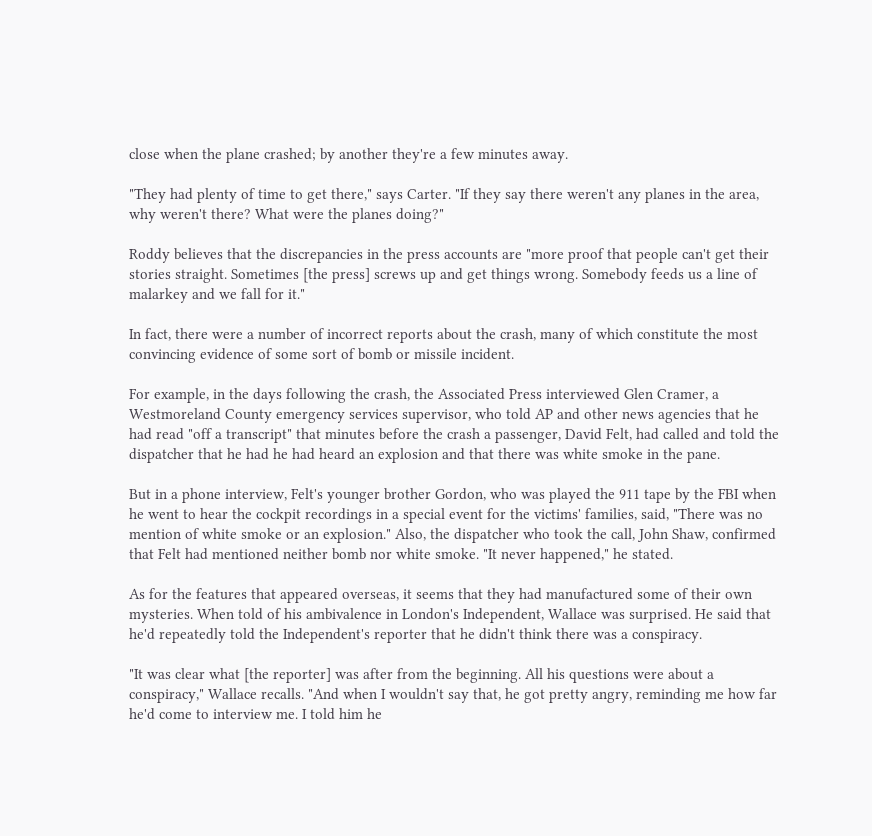close when the plane crashed; by another they're a few minutes away.

"They had plenty of time to get there," says Carter. "If they say there weren't any planes in the area, why weren't there? What were the planes doing?"

Roddy believes that the discrepancies in the press accounts are "more proof that people can't get their stories straight. Sometimes [the press] screws up and get things wrong. Somebody feeds us a line of malarkey and we fall for it."

In fact, there were a number of incorrect reports about the crash, many of which constitute the most convincing evidence of some sort of bomb or missile incident.

For example, in the days following the crash, the Associated Press interviewed Glen Cramer, a Westmoreland County emergency services supervisor, who told AP and other news agencies that he had read "off a transcript" that minutes before the crash a passenger, David Felt, had called and told the dispatcher that he had he had heard an explosion and that there was white smoke in the pane.

But in a phone interview, Felt's younger brother Gordon, who was played the 911 tape by the FBI when he went to hear the cockpit recordings in a special event for the victims' families, said, "There was no mention of white smoke or an explosion." Also, the dispatcher who took the call, John Shaw, confirmed that Felt had mentioned neither bomb nor white smoke. "It never happened," he stated.

As for the features that appeared overseas, it seems that they had manufactured some of their own mysteries. When told of his ambivalence in London's Independent, Wallace was surprised. He said that he'd repeatedly told the Independent's reporter that he didn't think there was a conspiracy.

"It was clear what [the reporter] was after from the beginning. All his questions were about a conspiracy," Wallace recalls. "And when I wouldn't say that, he got pretty angry, reminding me how far he'd come to interview me. I told him he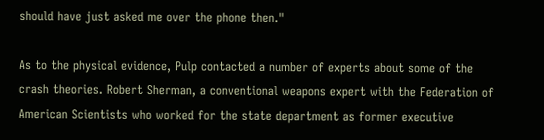should have just asked me over the phone then."

As to the physical evidence, Pulp contacted a number of experts about some of the crash theories. Robert Sherman, a conventional weapons expert with the Federation of American Scientists who worked for the state department as former executive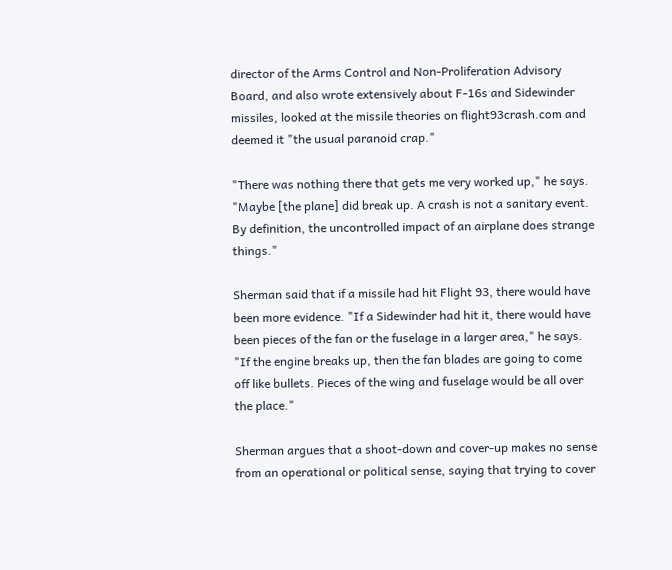director of the Arms Control and Non-Proliferation Advisory Board, and also wrote extensively about F-16s and Sidewinder missiles, looked at the missile theories on flight93crash.com and deemed it "the usual paranoid crap."

"There was nothing there that gets me very worked up," he says. "Maybe [the plane] did break up. A crash is not a sanitary event. By definition, the uncontrolled impact of an airplane does strange things."

Sherman said that if a missile had hit Flight 93, there would have been more evidence. "If a Sidewinder had hit it, there would have been pieces of the fan or the fuselage in a larger area," he says. "If the engine breaks up, then the fan blades are going to come off like bullets. Pieces of the wing and fuselage would be all over the place."

Sherman argues that a shoot-down and cover-up makes no sense from an operational or political sense, saying that trying to cover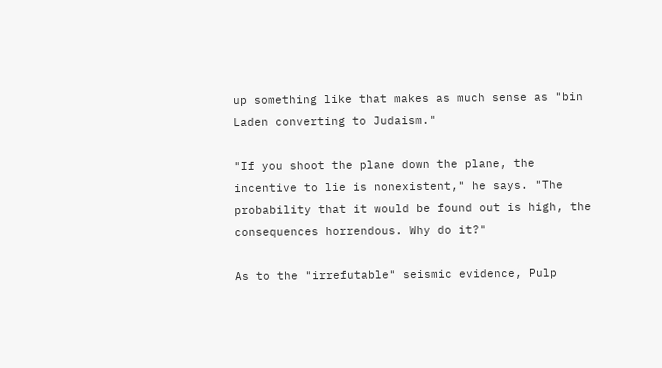up something like that makes as much sense as "bin Laden converting to Judaism."

"If you shoot the plane down the plane, the incentive to lie is nonexistent," he says. "The probability that it would be found out is high, the consequences horrendous. Why do it?"

As to the "irrefutable" seismic evidence, Pulp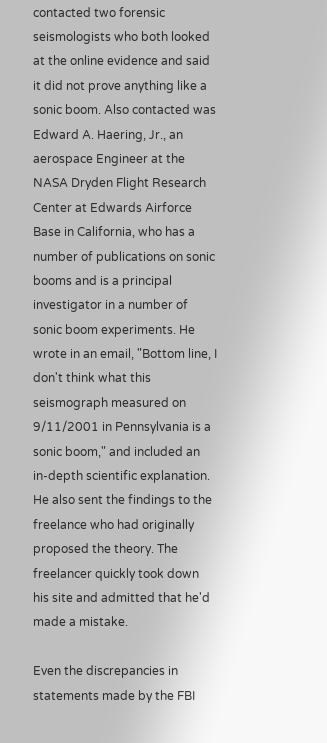contacted two forensic seismologists who both looked at the online evidence and said it did not prove anything like a sonic boom. Also contacted was Edward A. Haering, Jr., an aerospace Engineer at the NASA Dryden Flight Research Center at Edwards Airforce Base in California, who has a number of publications on sonic booms and is a principal investigator in a number of sonic boom experiments. He wrote in an email, "Bottom line, I don't think what this seismograph measured on 9/11/2001 in Pennsylvania is a sonic boom," and included an in-depth scientific explanation. He also sent the findings to the freelance who had originally proposed the theory. The freelancer quickly took down his site and admitted that he'd made a mistake.

Even the discrepancies in statements made by the FBI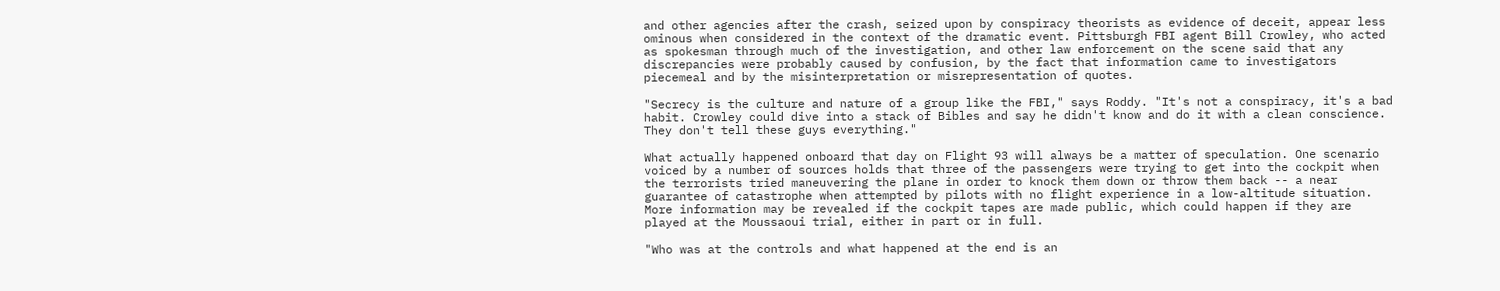and other agencies after the crash, seized upon by conspiracy theorists as evidence of deceit, appear less ominous when considered in the context of the dramatic event. Pittsburgh FBI agent Bill Crowley, who acted as spokesman through much of the investigation, and other law enforcement on the scene said that any discrepancies were probably caused by confusion, by the fact that information came to investigators piecemeal and by the misinterpretation or misrepresentation of quotes.

"Secrecy is the culture and nature of a group like the FBI," says Roddy. "It's not a conspiracy, it's a bad habit. Crowley could dive into a stack of Bibles and say he didn't know and do it with a clean conscience. They don't tell these guys everything."

What actually happened onboard that day on Flight 93 will always be a matter of speculation. One scenario voiced by a number of sources holds that three of the passengers were trying to get into the cockpit when the terrorists tried maneuvering the plane in order to knock them down or throw them back -- a near guarantee of catastrophe when attempted by pilots with no flight experience in a low-altitude situation. More information may be revealed if the cockpit tapes are made public, which could happen if they are played at the Moussaoui trial, either in part or in full.

"Who was at the controls and what happened at the end is an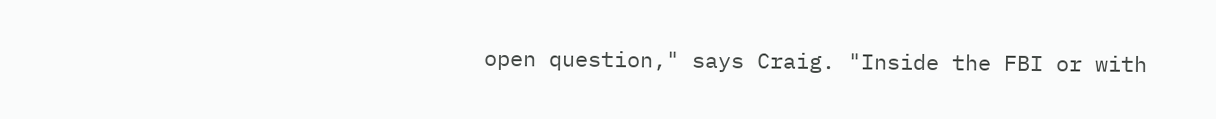open question," says Craig. "Inside the FBI or with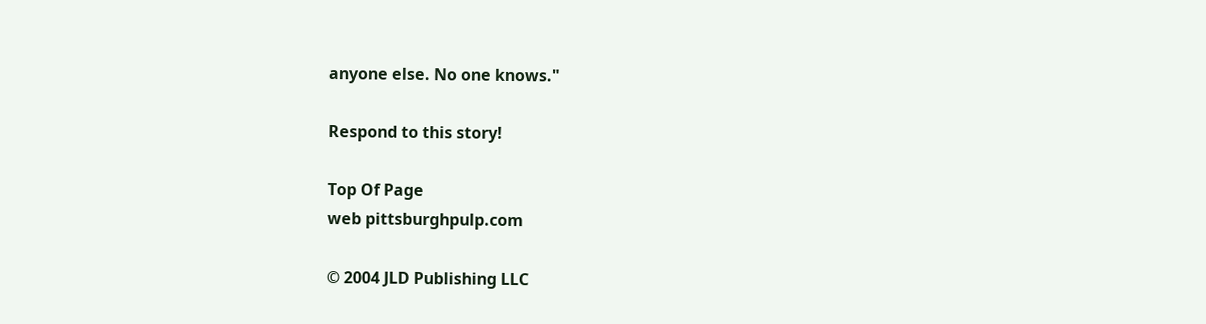anyone else. No one knows."

Respond to this story!

Top Of Page
web pittsburghpulp.com

© 2004 JLD Publishing LLC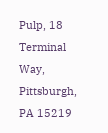Pulp, 18 Terminal Way, Pittsburgh, PA 15219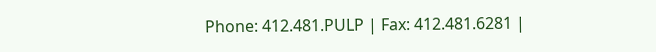Phone: 412.481.PULP | Fax: 412.481.6281 |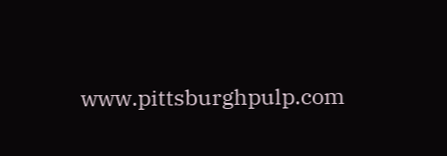www.pittsburghpulp.com